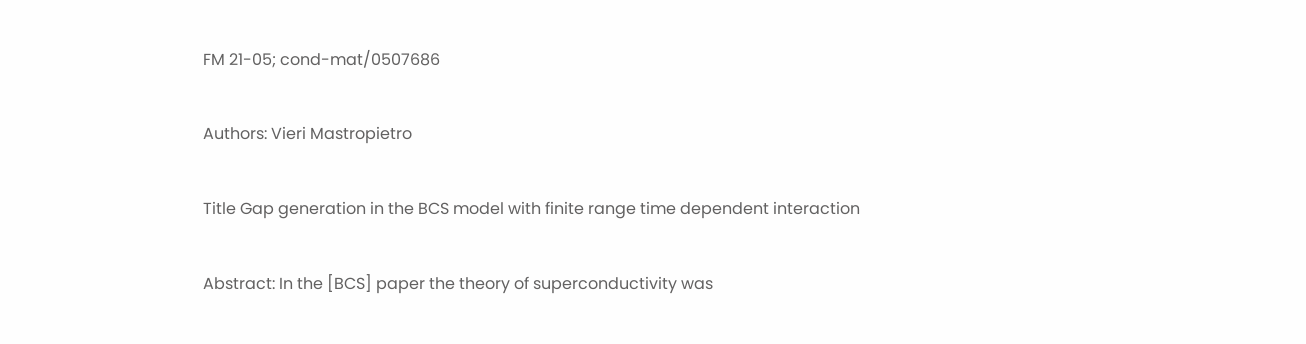FM 21-05; cond-mat/0507686

Authors: Vieri Mastropietro

Title Gap generation in the BCS model with finite range time dependent interaction

Abstract: In the [BCS] paper the theory of superconductivity was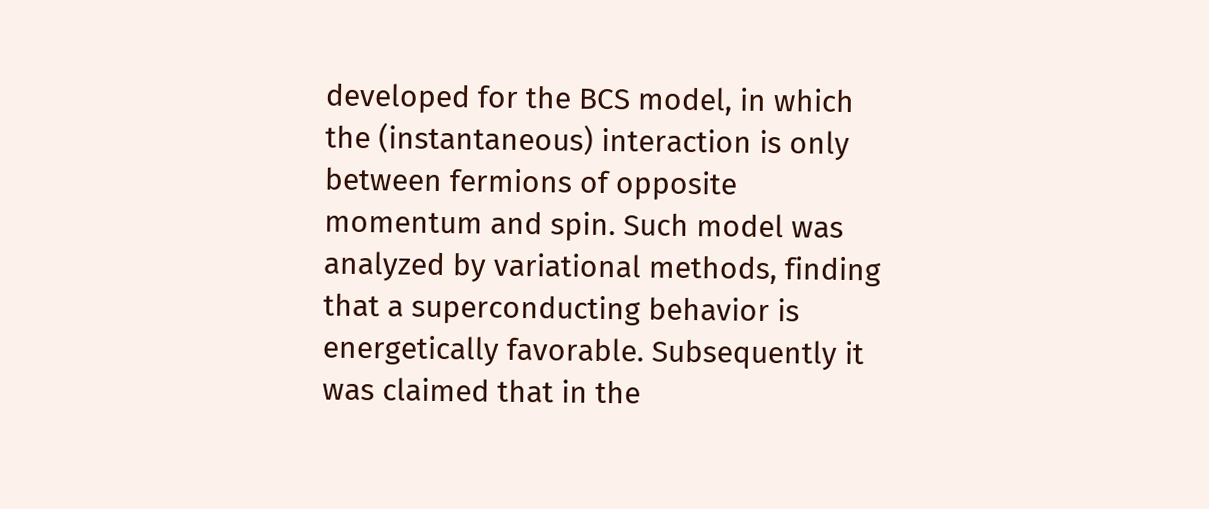developed for the BCS model, in which the (instantaneous) interaction is only between fermions of opposite momentum and spin. Such model was analyzed by variational methods, finding that a superconducting behavior is energetically favorable. Subsequently it was claimed that in the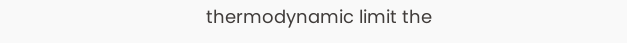thermodynamic limit the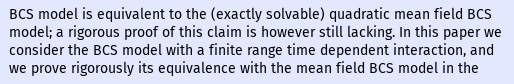BCS model is equivalent to the (exactly solvable) quadratic mean field BCS model; a rigorous proof of this claim is however still lacking. In this paper we consider the BCS model with a finite range time dependent interaction, and we prove rigorously its equivalence with the mean field BCS model in the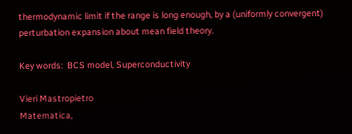thermodynamic limit if the range is long enough, by a (uniformly convergent) perturbation expansion about mean field theory.

Key words:  BCS model, Superconductivity

Vieri Mastropietro
Matematica,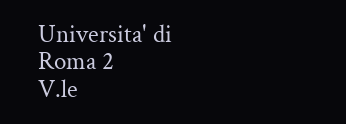Universita' di Roma 2
V.le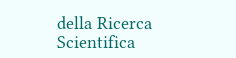della Ricerca Scientifica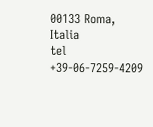00133 Roma, Italia
tel +39-06-7259-4209